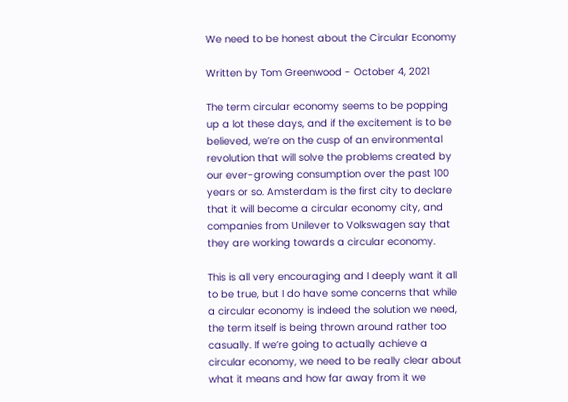We need to be honest about the Circular Economy

Written by Tom Greenwood - October 4, 2021

The term circular economy seems to be popping up a lot these days, and if the excitement is to be believed, we’re on the cusp of an environmental revolution that will solve the problems created by our ever-growing consumption over the past 100 years or so. Amsterdam is the first city to declare that it will become a circular economy city, and companies from Unilever to Volkswagen say that they are working towards a circular economy.

This is all very encouraging and I deeply want it all to be true, but I do have some concerns that while a circular economy is indeed the solution we need, the term itself is being thrown around rather too casually. If we’re going to actually achieve a circular economy, we need to be really clear about what it means and how far away from it we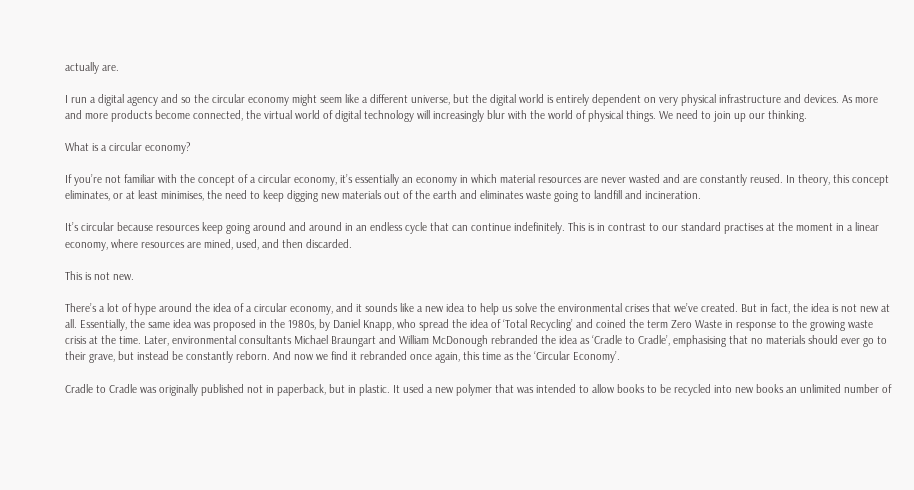actually are.

I run a digital agency and so the circular economy might seem like a different universe, but the digital world is entirely dependent on very physical infrastructure and devices. As more and more products become connected, the virtual world of digital technology will increasingly blur with the world of physical things. We need to join up our thinking.

What is a circular economy?

If you’re not familiar with the concept of a circular economy, it’s essentially an economy in which material resources are never wasted and are constantly reused. In theory, this concept eliminates, or at least minimises, the need to keep digging new materials out of the earth and eliminates waste going to landfill and incineration.

It’s circular because resources keep going around and around in an endless cycle that can continue indefinitely. This is in contrast to our standard practises at the moment in a linear economy, where resources are mined, used, and then discarded.

This is not new.

There’s a lot of hype around the idea of a circular economy, and it sounds like a new idea to help us solve the environmental crises that we’ve created. But in fact, the idea is not new at all. Essentially, the same idea was proposed in the 1980s, by Daniel Knapp, who spread the idea of ‘Total Recycling’ and coined the term Zero Waste in response to the growing waste crisis at the time. Later, environmental consultants Michael Braungart and William McDonough rebranded the idea as ‘Cradle to Cradle’, emphasising that no materials should ever go to their grave, but instead be constantly reborn. And now we find it rebranded once again, this time as the ‘Circular Economy’.

Cradle to Cradle was originally published not in paperback, but in plastic. It used a new polymer that was intended to allow books to be recycled into new books an unlimited number of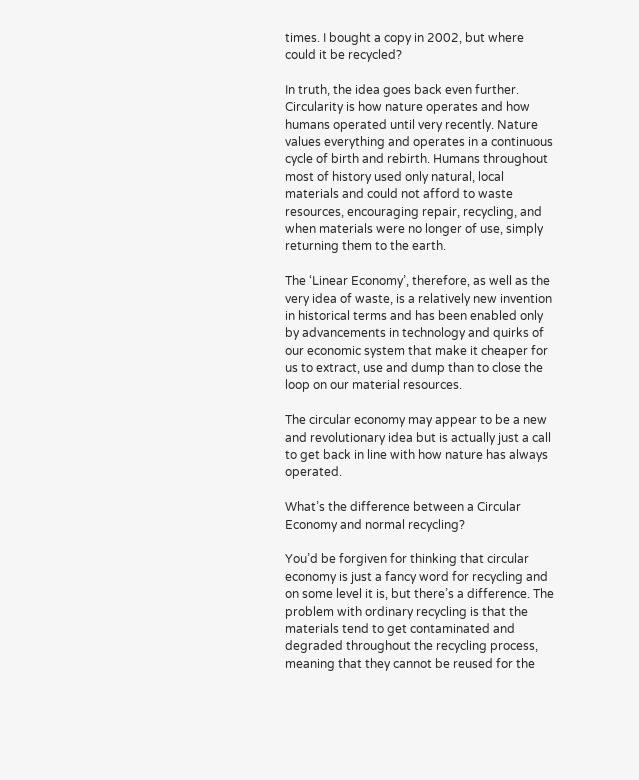times. I bought a copy in 2002, but where could it be recycled?

In truth, the idea goes back even further. Circularity is how nature operates and how humans operated until very recently. Nature values everything and operates in a continuous cycle of birth and rebirth. Humans throughout most of history used only natural, local materials and could not afford to waste resources, encouraging repair, recycling, and when materials were no longer of use, simply returning them to the earth.

The ‘Linear Economy’, therefore, as well as the very idea of waste, is a relatively new invention in historical terms and has been enabled only by advancements in technology and quirks of our economic system that make it cheaper for us to extract, use and dump than to close the loop on our material resources.

The circular economy may appear to be a new and revolutionary idea but is actually just a call to get back in line with how nature has always operated.

What’s the difference between a Circular Economy and normal recycling?

You’d be forgiven for thinking that circular economy is just a fancy word for recycling and on some level it is, but there’s a difference. The problem with ordinary recycling is that the materials tend to get contaminated and degraded throughout the recycling process, meaning that they cannot be reused for the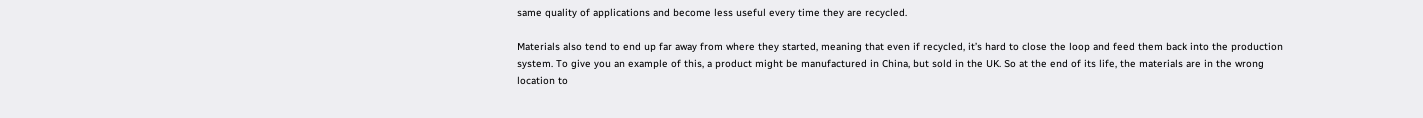same quality of applications and become less useful every time they are recycled.

Materials also tend to end up far away from where they started, meaning that even if recycled, it’s hard to close the loop and feed them back into the production system. To give you an example of this, a product might be manufactured in China, but sold in the UK. So at the end of its life, the materials are in the wrong location to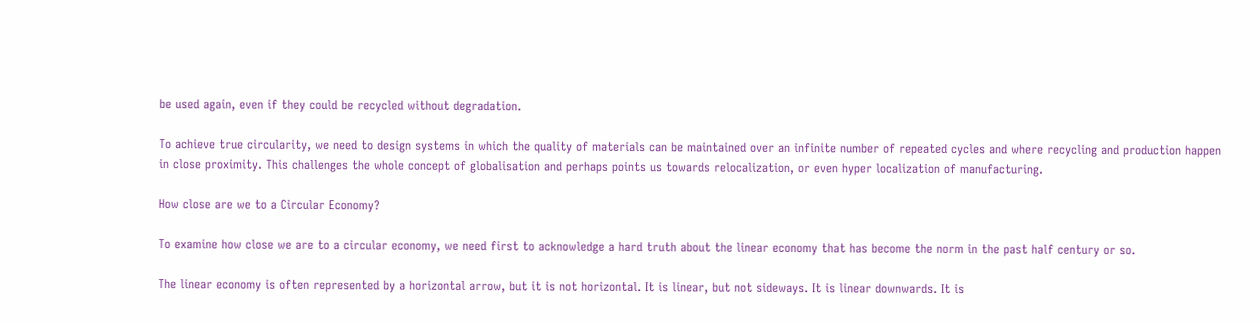be used again, even if they could be recycled without degradation.

To achieve true circularity, we need to design systems in which the quality of materials can be maintained over an infinite number of repeated cycles and where recycling and production happen in close proximity. This challenges the whole concept of globalisation and perhaps points us towards relocalization, or even hyper localization of manufacturing.

How close are we to a Circular Economy?

To examine how close we are to a circular economy, we need first to acknowledge a hard truth about the linear economy that has become the norm in the past half century or so.

The linear economy is often represented by a horizontal arrow, but it is not horizontal. It is linear, but not sideways. It is linear downwards. It is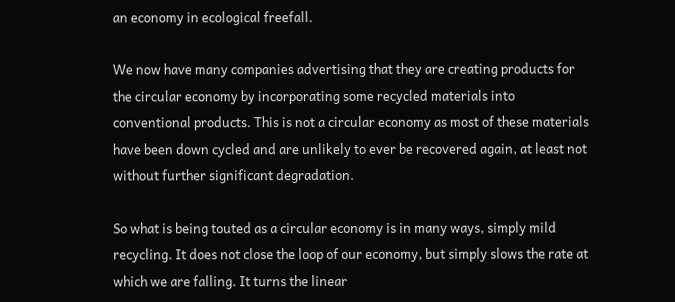an economy in ecological freefall.

We now have many companies advertising that they are creating products for the circular economy by incorporating some recycled materials into conventional products. This is not a circular economy as most of these materials have been down cycled and are unlikely to ever be recovered again, at least not without further significant degradation.

So what is being touted as a circular economy is in many ways, simply mild recycling. It does not close the loop of our economy, but simply slows the rate at which we are falling. It turns the linear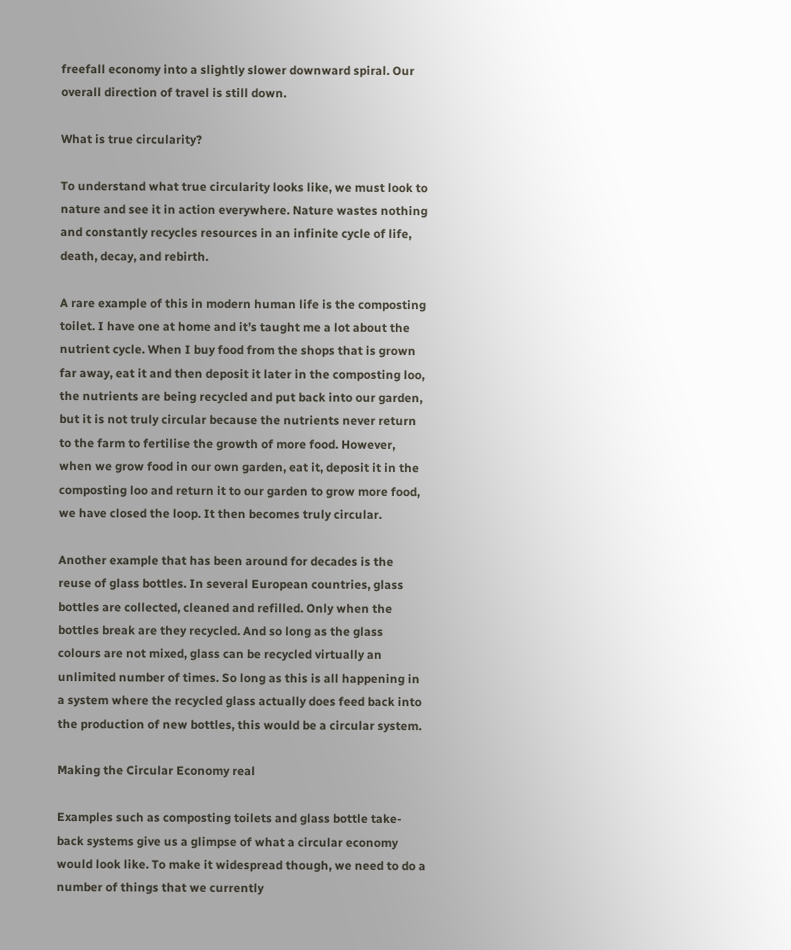freefall economy into a slightly slower downward spiral. Our overall direction of travel is still down.

What is true circularity?

To understand what true circularity looks like, we must look to nature and see it in action everywhere. Nature wastes nothing and constantly recycles resources in an infinite cycle of life, death, decay, and rebirth.

A rare example of this in modern human life is the composting toilet. I have one at home and it’s taught me a lot about the nutrient cycle. When I buy food from the shops that is grown far away, eat it and then deposit it later in the composting loo, the nutrients are being recycled and put back into our garden, but it is not truly circular because the nutrients never return to the farm to fertilise the growth of more food. However, when we grow food in our own garden, eat it, deposit it in the composting loo and return it to our garden to grow more food, we have closed the loop. It then becomes truly circular.

Another example that has been around for decades is the reuse of glass bottles. In several European countries, glass bottles are collected, cleaned and refilled. Only when the bottles break are they recycled. And so long as the glass colours are not mixed, glass can be recycled virtually an unlimited number of times. So long as this is all happening in a system where the recycled glass actually does feed back into the production of new bottles, this would be a circular system.

Making the Circular Economy real

Examples such as composting toilets and glass bottle take-back systems give us a glimpse of what a circular economy would look like. To make it widespread though, we need to do a number of things that we currently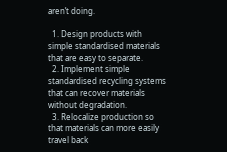aren’t doing.

  1. Design products with simple standardised materials that are easy to separate.
  2. Implement simple standardised recycling systems that can recover materials without degradation.
  3. Relocalize production so that materials can more easily travel back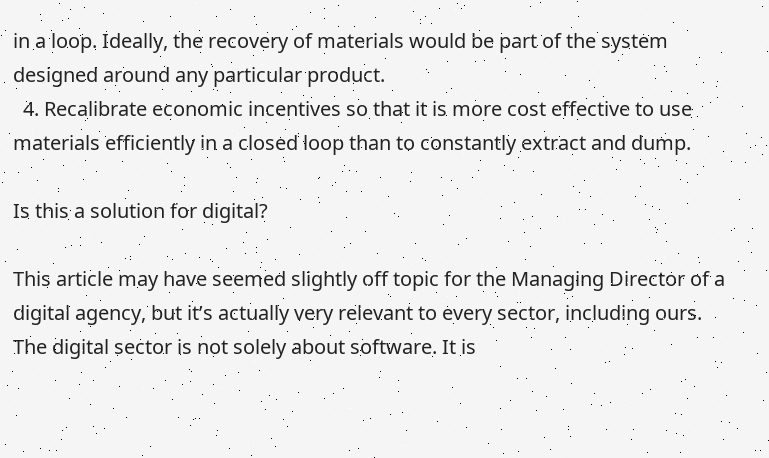in a loop. Ideally, the recovery of materials would be part of the system designed around any particular product.
  4. Recalibrate economic incentives so that it is more cost effective to use materials efficiently in a closed loop than to constantly extract and dump.

Is this a solution for digital?

This article may have seemed slightly off topic for the Managing Director of a digital agency, but it’s actually very relevant to every sector, including ours. The digital sector is not solely about software. It is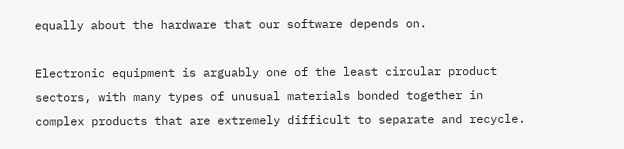equally about the hardware that our software depends on.

Electronic equipment is arguably one of the least circular product sectors, with many types of unusual materials bonded together in complex products that are extremely difficult to separate and recycle.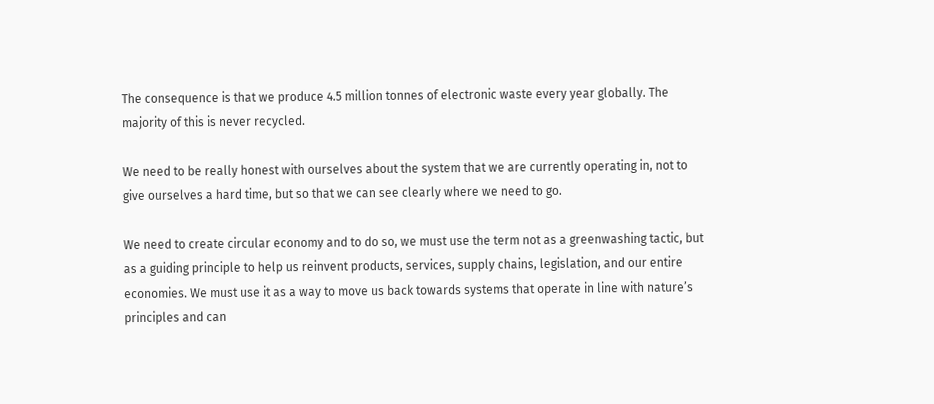The consequence is that we produce 4.5 million tonnes of electronic waste every year globally. The majority of this is never recycled.

We need to be really honest with ourselves about the system that we are currently operating in, not to give ourselves a hard time, but so that we can see clearly where we need to go.

We need to create circular economy and to do so, we must use the term not as a greenwashing tactic, but as a guiding principle to help us reinvent products, services, supply chains, legislation, and our entire economies. We must use it as a way to move us back towards systems that operate in line with nature’s principles and can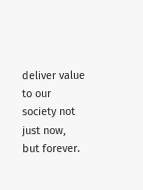deliver value to our society not just now, but forever.